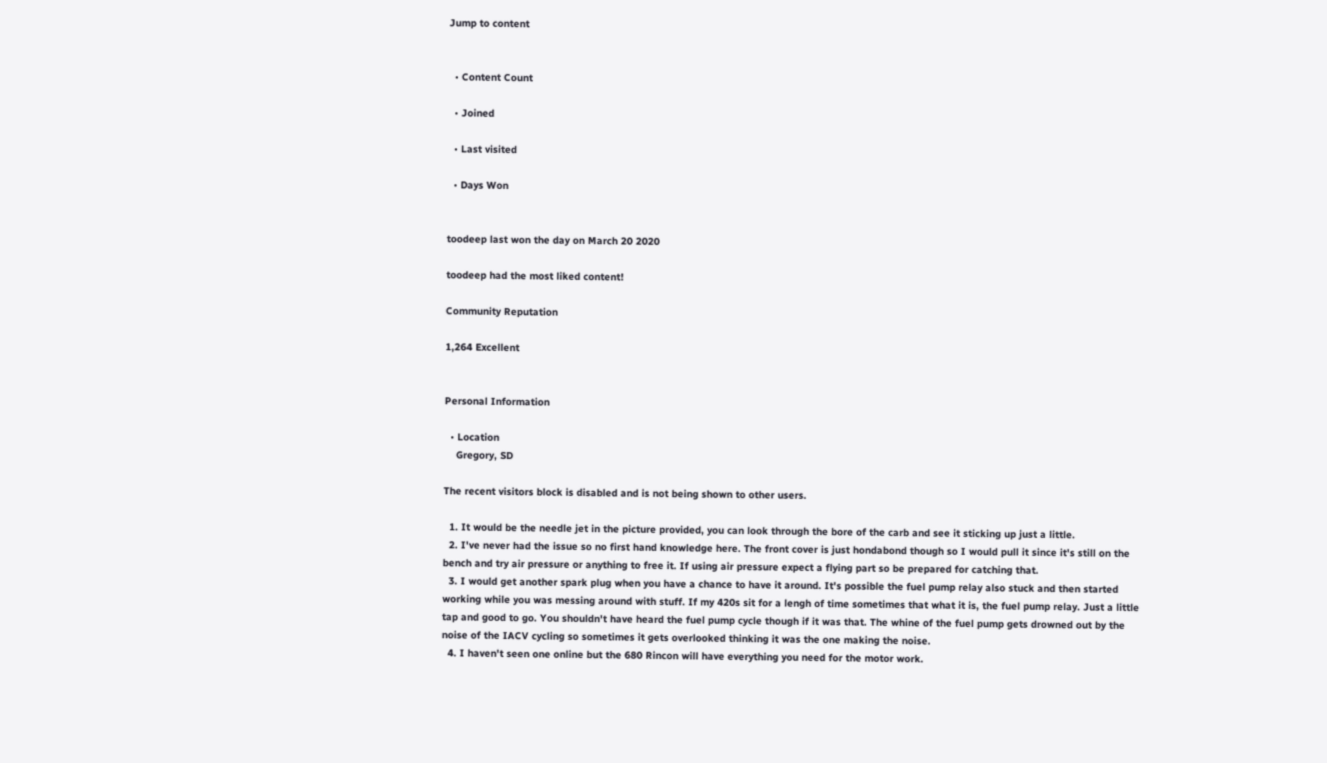Jump to content


  • Content Count

  • Joined

  • Last visited

  • Days Won


toodeep last won the day on March 20 2020

toodeep had the most liked content!

Community Reputation

1,264 Excellent


Personal Information

  • Location
    Gregory, SD

The recent visitors block is disabled and is not being shown to other users.

  1. It would be the needle jet in the picture provided, you can look through the bore of the carb and see it sticking up just a little.
  2. I've never had the issue so no first hand knowledge here. The front cover is just hondabond though so I would pull it since it's still on the bench and try air pressure or anything to free it. If using air pressure expect a flying part so be prepared for catching that.
  3. I would get another spark plug when you have a chance to have it around. It's possible the fuel pump relay also stuck and then started working while you was messing around with stuff. If my 420s sit for a lengh of time sometimes that what it is, the fuel pump relay. Just a little tap and good to go. You shouldn't have heard the fuel pump cycle though if it was that. The whine of the fuel pump gets drowned out by the noise of the IACV cycling so sometimes it gets overlooked thinking it was the one making the noise.
  4. I haven't seen one online but the 680 Rincon will have everything you need for the motor work.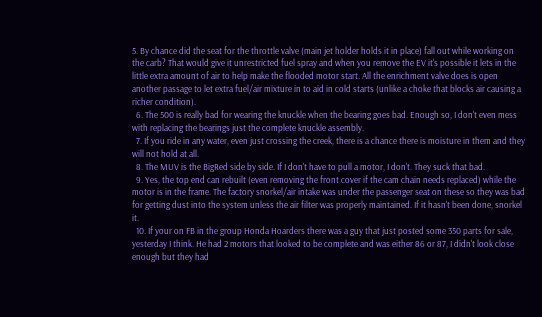5. By chance did the seat for the throttle valve (main jet holder holds it in place) fall out while working on the carb? That would give it unrestricted fuel spray and when you remove the EV it's possible it lets in the little extra amount of air to help make the flooded motor start. All the enrichment valve does is open another passage to let extra fuel/air mixture in to aid in cold starts (unlike a choke that blocks air causing a richer condition).
  6. The 500 is really bad for wearing the knuckle when the bearing goes bad. Enough so, I don't even mess with replacing the bearings just the complete knuckle assembly.
  7. If you ride in any water, even just crossing the creek, there is a chance there is moisture in them and they will not hold at all.
  8. The MUV is the BigRed side by side. If I don't have to pull a motor, I don't. They suck that bad.
  9. Yes, the top end can rebuilt (even removing the front cover if the cam chain needs replaced) while the motor is in the frame. The factory snorkel/air intake was under the passenger seat on these so they was bad for getting dust into the system unless the air filter was properly maintained. If it hasn't been done, snorkel it.
  10. If your on FB in the group Honda Hoarders there was a guy that just posted some 350 parts for sale, yesterday I think. He had 2 motors that looked to be complete and was either 86 or 87, I didn't look close enough but they had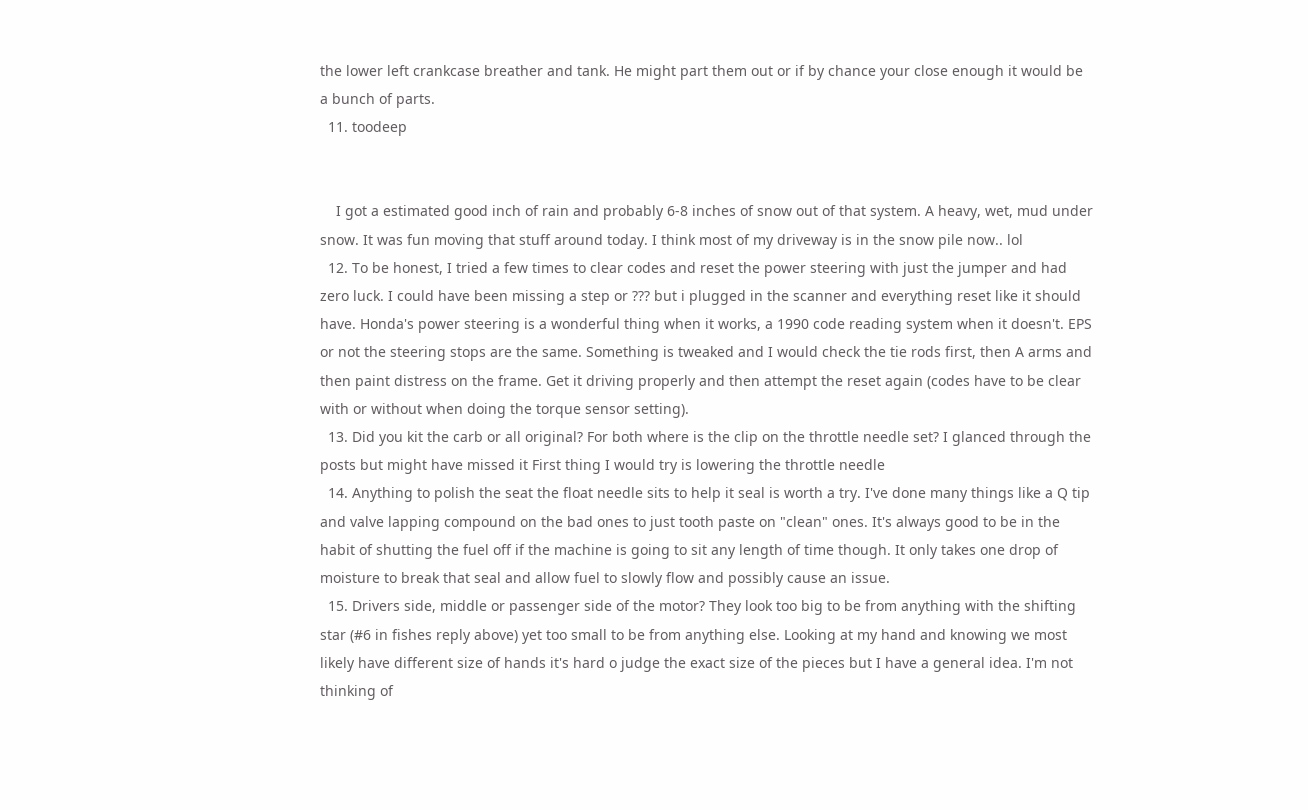the lower left crankcase breather and tank. He might part them out or if by chance your close enough it would be a bunch of parts.
  11. toodeep


    I got a estimated good inch of rain and probably 6-8 inches of snow out of that system. A heavy, wet, mud under snow. It was fun moving that stuff around today. I think most of my driveway is in the snow pile now.. lol
  12. To be honest, I tried a few times to clear codes and reset the power steering with just the jumper and had zero luck. I could have been missing a step or ??? but i plugged in the scanner and everything reset like it should have. Honda's power steering is a wonderful thing when it works, a 1990 code reading system when it doesn't. EPS or not the steering stops are the same. Something is tweaked and I would check the tie rods first, then A arms and then paint distress on the frame. Get it driving properly and then attempt the reset again (codes have to be clear with or without when doing the torque sensor setting).
  13. Did you kit the carb or all original? For both where is the clip on the throttle needle set? I glanced through the posts but might have missed it First thing I would try is lowering the throttle needle
  14. Anything to polish the seat the float needle sits to help it seal is worth a try. I've done many things like a Q tip and valve lapping compound on the bad ones to just tooth paste on "clean" ones. It's always good to be in the habit of shutting the fuel off if the machine is going to sit any length of time though. It only takes one drop of moisture to break that seal and allow fuel to slowly flow and possibly cause an issue.
  15. Drivers side, middle or passenger side of the motor? They look too big to be from anything with the shifting star (#6 in fishes reply above) yet too small to be from anything else. Looking at my hand and knowing we most likely have different size of hands it's hard o judge the exact size of the pieces but I have a general idea. I'm not thinking of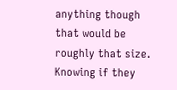anything though that would be roughly that size. Knowing if they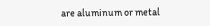are aluminum or metal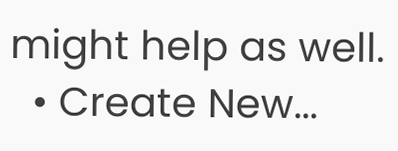might help as well.
  • Create New...